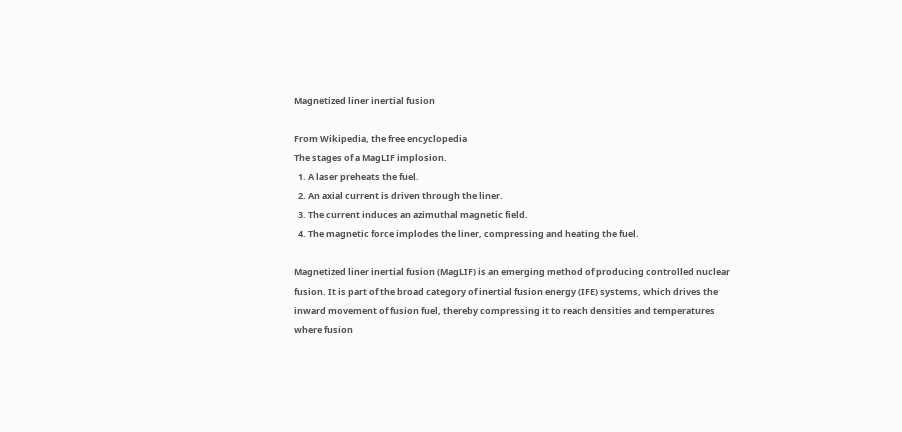Magnetized liner inertial fusion

From Wikipedia, the free encyclopedia
The stages of a MagLIF implosion.
  1. A laser preheats the fuel.
  2. An axial current is driven through the liner.
  3. The current induces an azimuthal magnetic field.
  4. The magnetic force implodes the liner, compressing and heating the fuel.

Magnetized liner inertial fusion (MagLIF) is an emerging method of producing controlled nuclear fusion. It is part of the broad category of inertial fusion energy (IFE) systems, which drives the inward movement of fusion fuel, thereby compressing it to reach densities and temperatures where fusion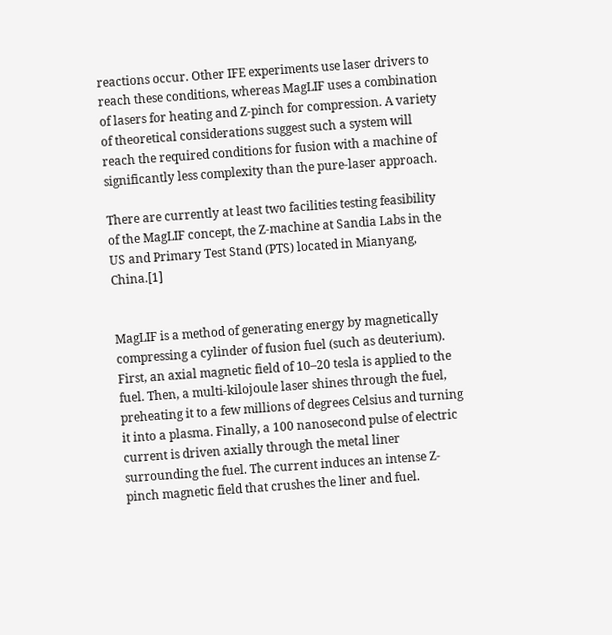reactions occur. Other IFE experiments use laser drivers to reach these conditions, whereas MagLIF uses a combination of lasers for heating and Z-pinch for compression. A variety of theoretical considerations suggest such a system will reach the required conditions for fusion with a machine of significantly less complexity than the pure-laser approach.

There are currently at least two facilities testing feasibility of the MagLIF concept, the Z-machine at Sandia Labs in the US and Primary Test Stand (PTS) located in Mianyang, China.[1]


MagLIF is a method of generating energy by magnetically compressing a cylinder of fusion fuel (such as deuterium). First, an axial magnetic field of 10–20 tesla is applied to the fuel. Then, a multi-kilojoule laser shines through the fuel, preheating it to a few millions of degrees Celsius and turning it into a plasma. Finally, a 100 nanosecond pulse of electric current is driven axially through the metal liner surrounding the fuel. The current induces an intense Z-pinch magnetic field that crushes the liner and fuel.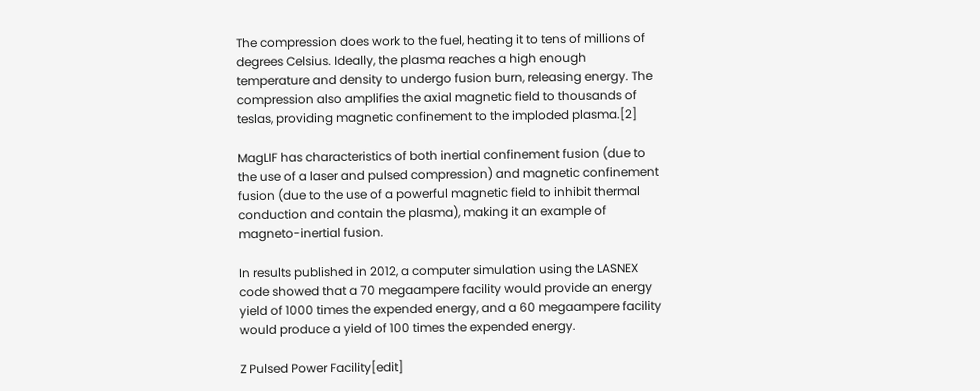The compression does work to the fuel, heating it to tens of millions of degrees Celsius. Ideally, the plasma reaches a high enough temperature and density to undergo fusion burn, releasing energy. The compression also amplifies the axial magnetic field to thousands of teslas, providing magnetic confinement to the imploded plasma.[2]

MagLIF has characteristics of both inertial confinement fusion (due to the use of a laser and pulsed compression) and magnetic confinement fusion (due to the use of a powerful magnetic field to inhibit thermal conduction and contain the plasma), making it an example of magneto-inertial fusion.

In results published in 2012, a computer simulation using the LASNEX code showed that a 70 megaampere facility would provide an energy yield of 1000 times the expended energy, and a 60 megaampere facility would produce a yield of 100 times the expended energy.

Z Pulsed Power Facility[edit]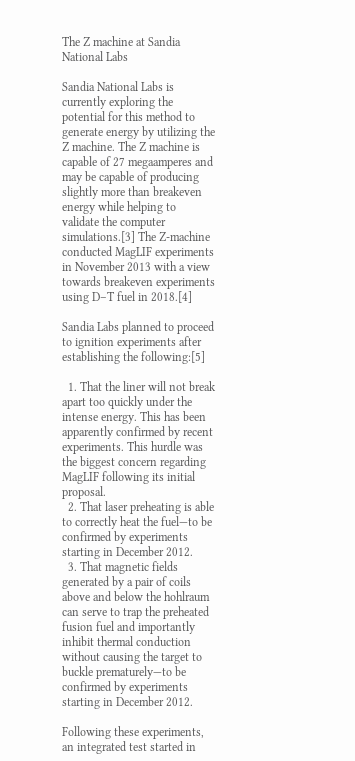The Z machine at Sandia National Labs

Sandia National Labs is currently exploring the potential for this method to generate energy by utilizing the Z machine. The Z machine is capable of 27 megaamperes and may be capable of producing slightly more than breakeven energy while helping to validate the computer simulations.[3] The Z-machine conducted MagLIF experiments in November 2013 with a view towards breakeven experiments using D–T fuel in 2018.[4]

Sandia Labs planned to proceed to ignition experiments after establishing the following:[5]

  1. That the liner will not break apart too quickly under the intense energy. This has been apparently confirmed by recent experiments. This hurdle was the biggest concern regarding MagLIF following its initial proposal.
  2. That laser preheating is able to correctly heat the fuel—to be confirmed by experiments starting in December 2012.
  3. That magnetic fields generated by a pair of coils above and below the hohlraum can serve to trap the preheated fusion fuel and importantly inhibit thermal conduction without causing the target to buckle prematurely—to be confirmed by experiments starting in December 2012.

Following these experiments, an integrated test started in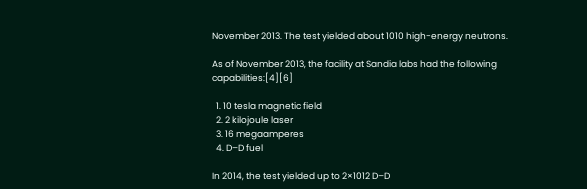November 2013. The test yielded about 1010 high-energy neutrons.

As of November 2013, the facility at Sandia labs had the following capabilities:[4][6]

  1. 10 tesla magnetic field
  2. 2 kilojoule laser
  3. 16 megaamperes
  4. D–D fuel

In 2014, the test yielded up to 2×1012 D–D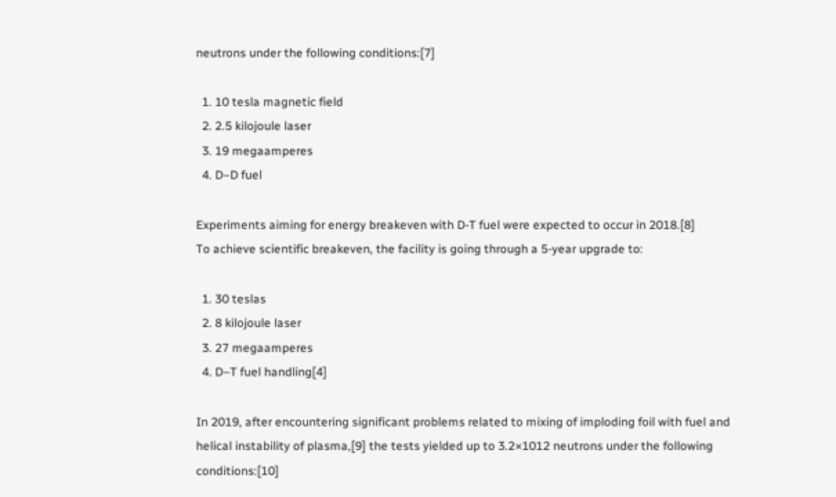neutrons under the following conditions:[7]

  1. 10 tesla magnetic field
  2. 2.5 kilojoule laser
  3. 19 megaamperes
  4. D–D fuel

Experiments aiming for energy breakeven with D-T fuel were expected to occur in 2018.[8]
To achieve scientific breakeven, the facility is going through a 5-year upgrade to:

  1. 30 teslas
  2. 8 kilojoule laser
  3. 27 megaamperes
  4. D–T fuel handling[4]

In 2019, after encountering significant problems related to mixing of imploding foil with fuel and helical instability of plasma,[9] the tests yielded up to 3.2×1012 neutrons under the following conditions:[10]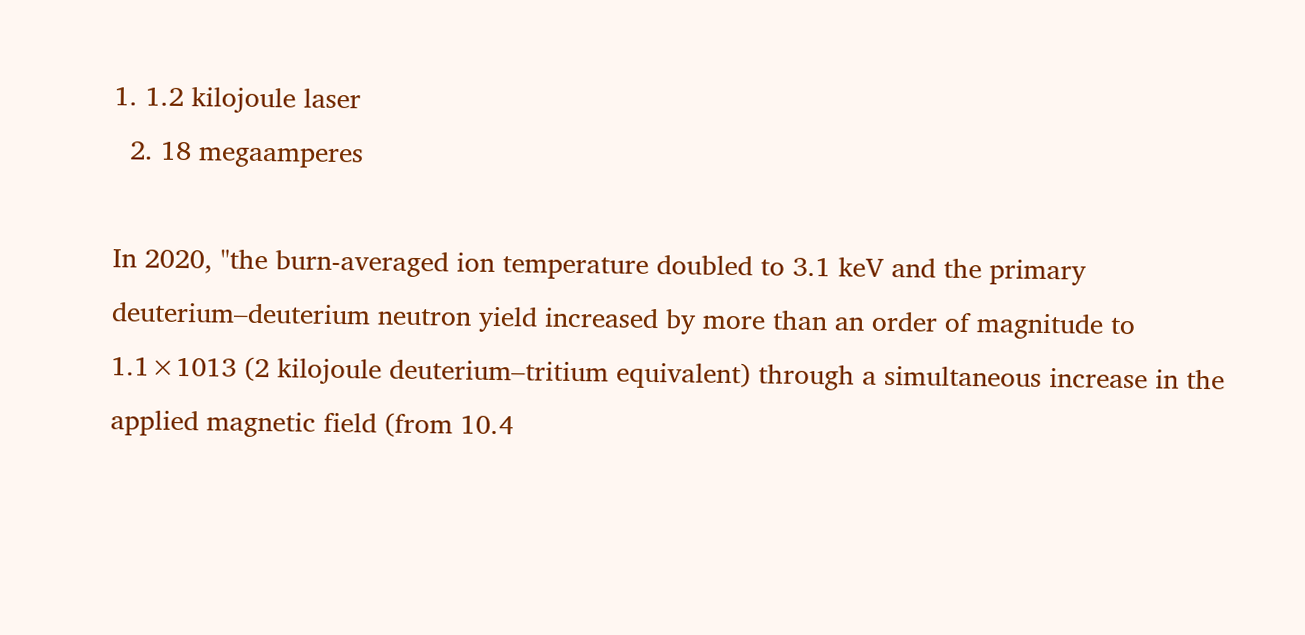1. 1.2 kilojoule laser
  2. 18 megaamperes

In 2020, "the burn-averaged ion temperature doubled to 3.1 keV and the primary deuterium–deuterium neutron yield increased by more than an order of magnitude to 1.1×1013 (2 kilojoule deuterium–tritium equivalent) through a simultaneous increase in the applied magnetic field (from 10.4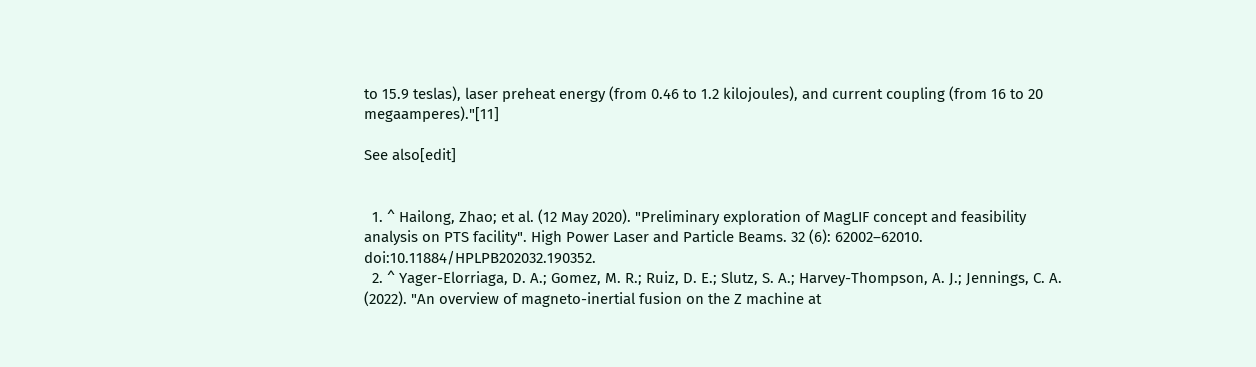to 15.9 teslas), laser preheat energy (from 0.46 to 1.2 kilojoules), and current coupling (from 16 to 20 megaamperes)."[11]

See also[edit]


  1. ^ Hailong, Zhao; et al. (12 May 2020). "Preliminary exploration of MagLIF concept and feasibility analysis on PTS facility". High Power Laser and Particle Beams. 32 (6): 62002–62010. doi:10.11884/HPLPB202032.190352.
  2. ^ Yager-Elorriaga, D. A.; Gomez, M. R.; Ruiz, D. E.; Slutz, S. A.; Harvey-Thompson, A. J.; Jennings, C. A. (2022). "An overview of magneto-inertial fusion on the Z machine at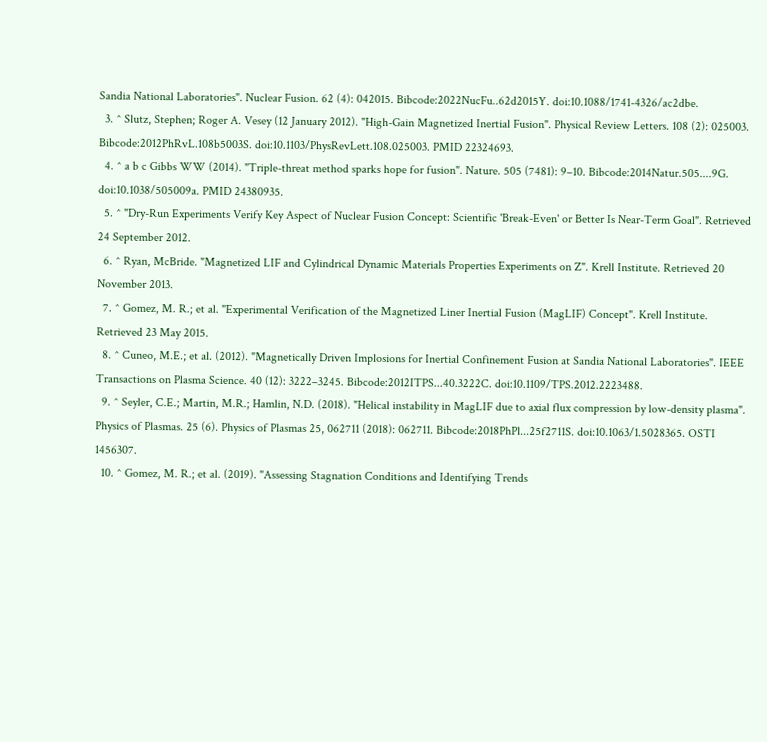Sandia National Laboratories". Nuclear Fusion. 62 (4): 042015. Bibcode:2022NucFu..62d2015Y. doi:10.1088/1741-4326/ac2dbe.
  3. ^ Slutz, Stephen; Roger A. Vesey (12 January 2012). "High-Gain Magnetized Inertial Fusion". Physical Review Letters. 108 (2): 025003. Bibcode:2012PhRvL.108b5003S. doi:10.1103/PhysRevLett.108.025003. PMID 22324693.
  4. ^ a b c Gibbs WW (2014). "Triple-threat method sparks hope for fusion". Nature. 505 (7481): 9–10. Bibcode:2014Natur.505....9G. doi:10.1038/505009a. PMID 24380935.
  5. ^ "Dry-Run Experiments Verify Key Aspect of Nuclear Fusion Concept: Scientific 'Break-Even' or Better Is Near-Term Goal". Retrieved 24 September 2012.
  6. ^ Ryan, McBride. "Magnetized LIF and Cylindrical Dynamic Materials Properties Experiments on Z". Krell Institute. Retrieved 20 November 2013.
  7. ^ Gomez, M. R.; et al. "Experimental Verification of the Magnetized Liner Inertial Fusion (MagLIF) Concept". Krell Institute. Retrieved 23 May 2015.
  8. ^ Cuneo, M.E.; et al. (2012). "Magnetically Driven Implosions for Inertial Confinement Fusion at Sandia National Laboratories". IEEE Transactions on Plasma Science. 40 (12): 3222–3245. Bibcode:2012ITPS...40.3222C. doi:10.1109/TPS.2012.2223488.
  9. ^ Seyler, C.E.; Martin, M.R.; Hamlin, N.D. (2018). "Helical instability in MagLIF due to axial flux compression by low-density plasma". Physics of Plasmas. 25 (6). Physics of Plasmas 25, 062711 (2018): 062711. Bibcode:2018PhPl...25f2711S. doi:10.1063/1.5028365. OSTI 1456307.
  10. ^ Gomez, M. R.; et al. (2019). "Assessing Stagnation Conditions and Identifying Trends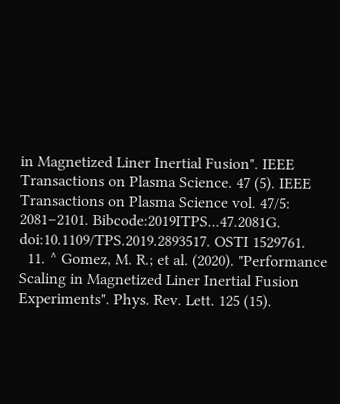in Magnetized Liner Inertial Fusion". IEEE Transactions on Plasma Science. 47 (5). IEEE Transactions on Plasma Science vol. 47/5: 2081–2101. Bibcode:2019ITPS...47.2081G. doi:10.1109/TPS.2019.2893517. OSTI 1529761.
  11. ^ Gomez, M. R.; et al. (2020). "Performance Scaling in Magnetized Liner Inertial Fusion Experiments". Phys. Rev. Lett. 125 (15).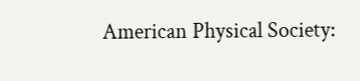American Physical Society: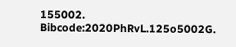155002. Bibcode:2020PhRvL.125o5002G.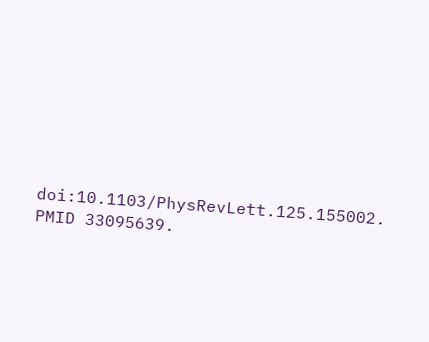doi:10.1103/PhysRevLett.125.155002. PMID 33095639.